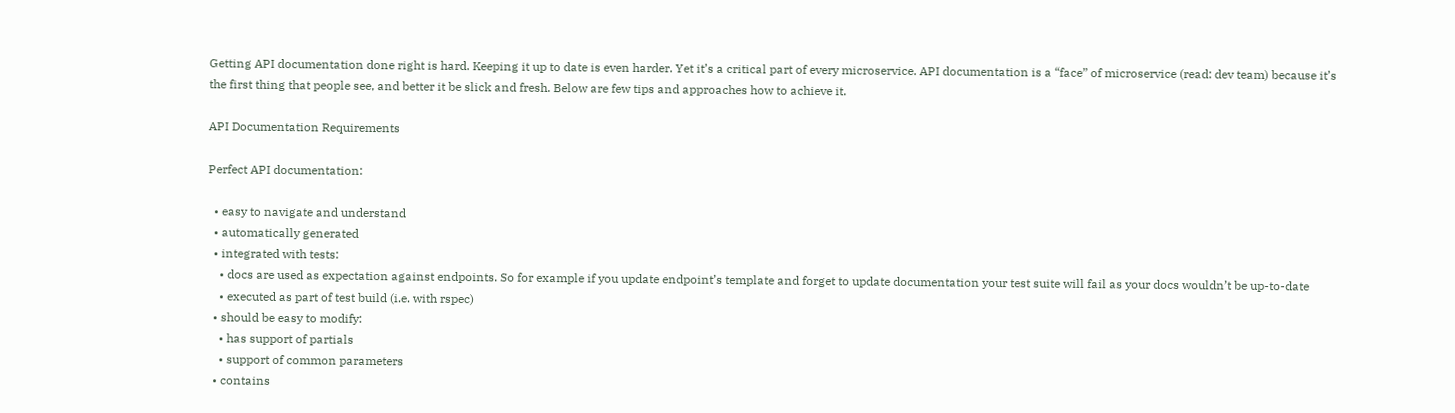Getting API documentation done right is hard. Keeping it up to date is even harder. Yet it’s a critical part of every microservice. API documentation is a “face” of microservice (read: dev team) because it’s the first thing that people see, and better it be slick and fresh. Below are few tips and approaches how to achieve it.

API Documentation Requirements

Perfect API documentation:

  • easy to navigate and understand
  • automatically generated
  • integrated with tests:
    • docs are used as expectation against endpoints. So for example if you update endpoint’s template and forget to update documentation your test suite will fail as your docs wouldn’t be up-to-date
    • executed as part of test build (i.e. with rspec)
  • should be easy to modify:
    • has support of partials
    • support of common parameters
  • contains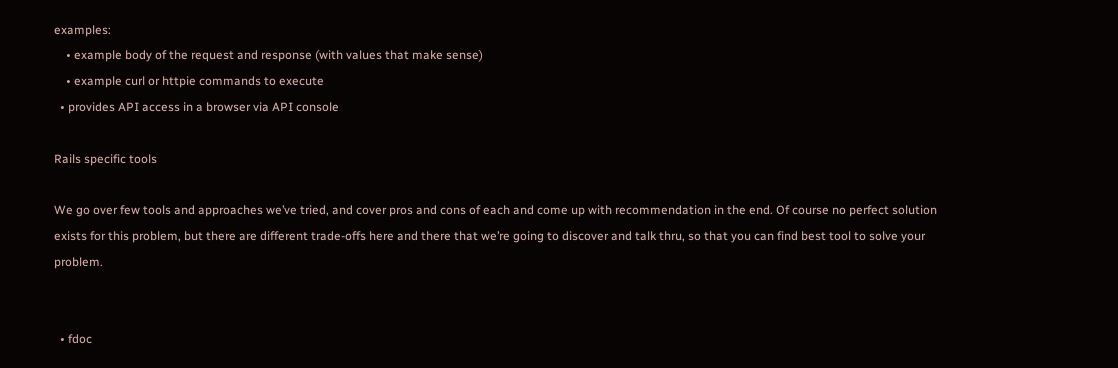examples:
    • example body of the request and response (with values that make sense)
    • example curl or httpie commands to execute
  • provides API access in a browser via API console

Rails specific tools

We go over few tools and approaches we’ve tried, and cover pros and cons of each and come up with recommendation in the end. Of course no perfect solution exists for this problem, but there are different trade-offs here and there that we’re going to discover and talk thru, so that you can find best tool to solve your problem.


  • fdoc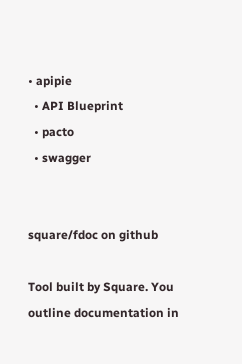• apipie
  • API Blueprint
  • pacto
  • swagger


square/fdoc on github

Tool built by Square. You outline documentation in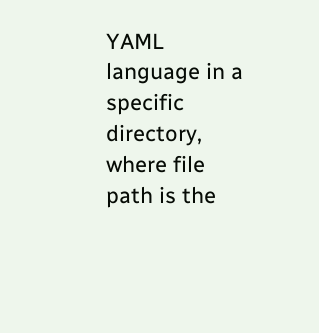YAML language in a specific directory, where file path is the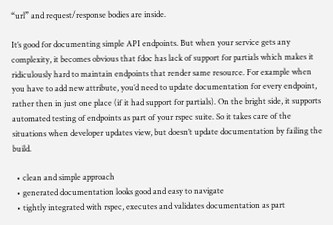“url” and request/response bodies are inside.

It’s good for documenting simple API endpoints. But when your service gets any complexity, it becomes obvious that fdoc has lack of support for partials which makes it ridiculously hard to maintain endpoints that render same resource. For example when you have to add new attribute, you’d need to update documentation for every endpoint, rather then in just one place (if it had support for partials). On the bright side, it supports automated testing of endpoints as part of your rspec suite. So it takes care of the situations when developer updates view, but doesn’t update documentation by failing the build.

  • clean and simple approach
  • generated documentation looks good and easy to navigate
  • tightly integrated with rspec, executes and validates documentation as part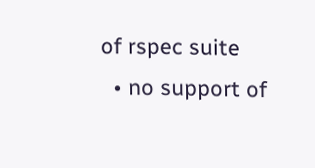of rspec suite
  • no support of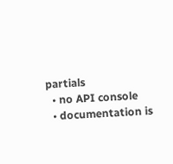partials
  • no API console
  • documentation is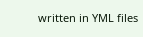written in YML files